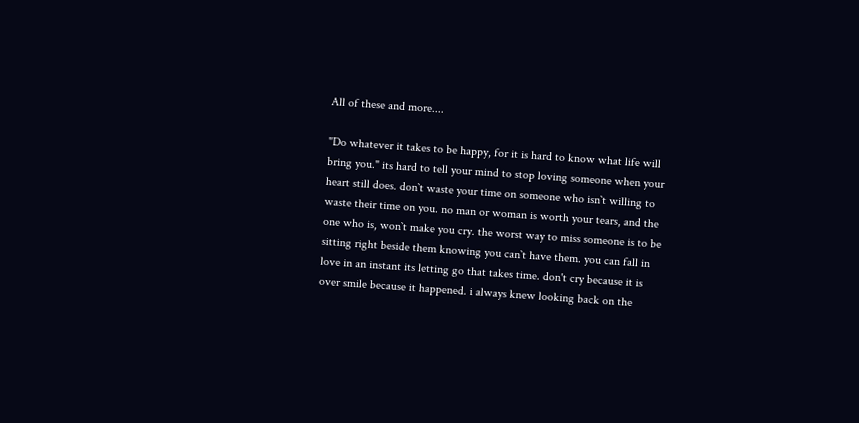All of these and more....

"Do whatever it takes to be happy, for it is hard to know what life will bring you." its hard to tell your mind to stop loving someone when your heart still does. don`t waste your time on someone who isn`t willing to waste their time on you. no man or woman is worth your tears, and the one who is, won`t make you cry. the worst way to miss someone is to be sitting right beside them knowing you can`t have them. you can fall in love in an instant its letting go that takes time. don't cry because it is over smile because it happened. i always knew looking back on the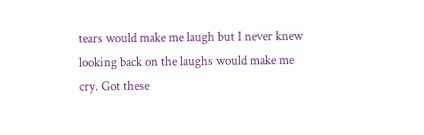tears would make me laugh but I never knew looking back on the laughs would make me cry. Got these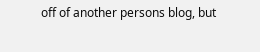off of another persons blog, but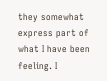they somewhat express part of what I have been feeling. I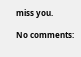miss you.

No comments: